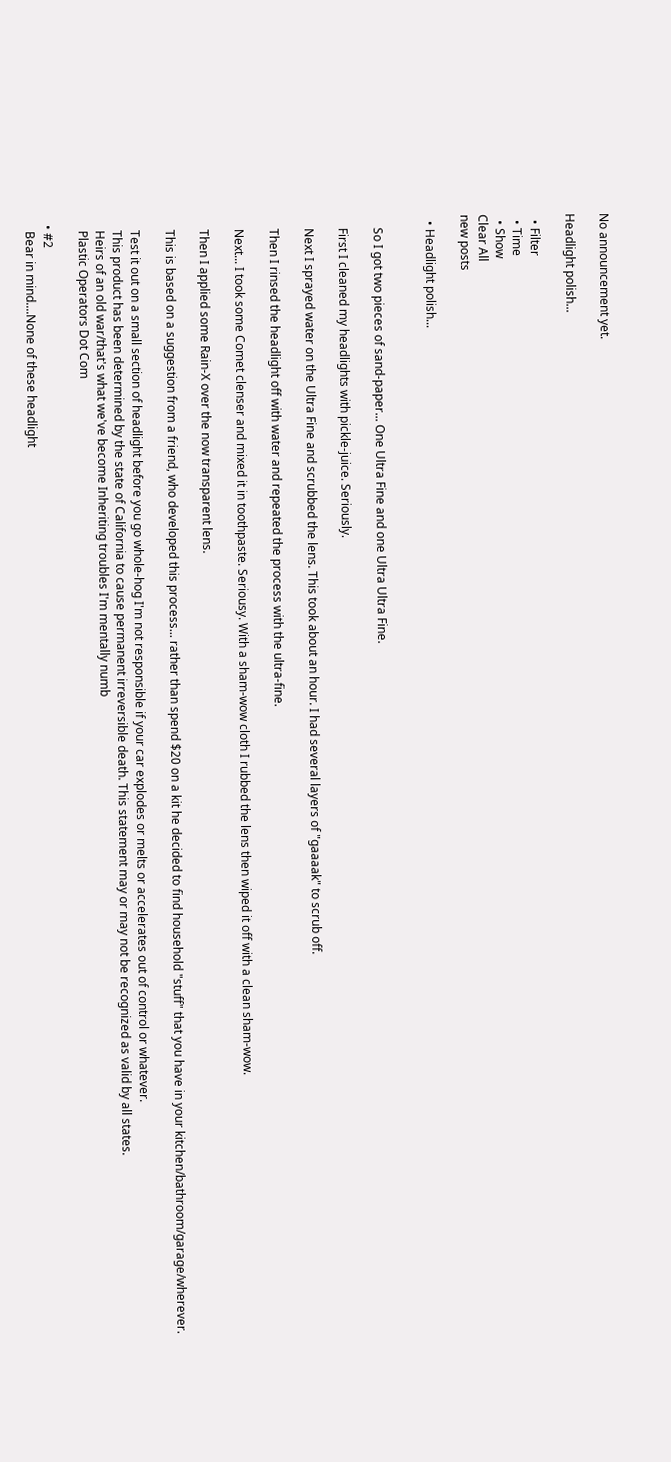No announcement yet.

Headlight polish...

  • Filter
  • Time
  • Show
Clear All
new posts

  • Headlight polish...


    So I got two pieces of sand-paper... One Ultra Fine and one Ultra Ultra Fine.

    First I cleaned my headlights with pickle-juice. Seriously.

    Next I sprayed water on the Ultra Fine and scrubbed the lens. This took about an hour. I had several layers of "gaaaak" to scrub off.

    Then I rinsed the headlight off with water and repeated the process with the ultra-fine.

    Next... I took some Comet clenser and mixed it in toothpaste. Seriousy. With a sham-wow cloth I rubbed the lens then wiped it off with a clean sham-wow.

    Then I applied some Rain-X over the now transparent lens.

    This is based on a suggestion from a friend, who developed this process... rather than spend $20 on a kit he decided to find household "stuff" that you have in your kitchen/bathroom/garage/wherever.

    Test it out on a small section of headlight before you go whole-hog I'm not responsible if your car explodes or melts or accelerates out of control or whatever.
    This product has been determined by the state of California to cause permanent irreversible death. This statement may or may not be recognized as valid by all states.
    Heirs of an old war/that's what we've become Inheriting troubles I'm mentally numb
    Plastic Operators Dot Com

  • #2
    Bear in mind....None of these headlight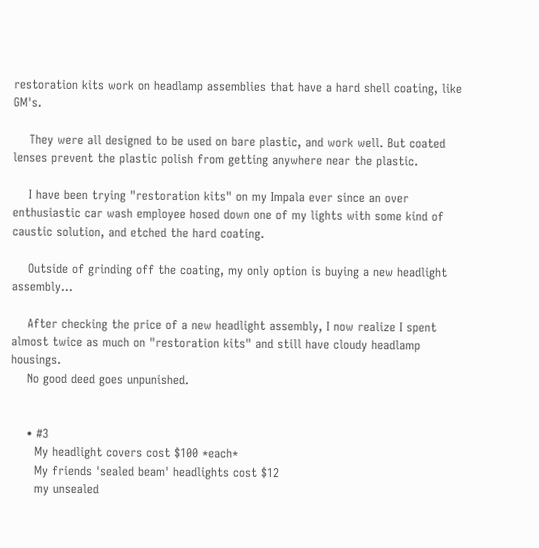restoration kits work on headlamp assemblies that have a hard shell coating, like GM's.

    They were all designed to be used on bare plastic, and work well. But coated lenses prevent the plastic polish from getting anywhere near the plastic.

    I have been trying "restoration kits" on my Impala ever since an over enthusiastic car wash employee hosed down one of my lights with some kind of caustic solution, and etched the hard coating.

    Outside of grinding off the coating, my only option is buying a new headlight assembly...

    After checking the price of a new headlight assembly, I now realize I spent almost twice as much on "restoration kits" and still have cloudy headlamp housings.
    No good deed goes unpunished.


    • #3
      My headlight covers cost $100 *each*
      My friends 'sealed beam' headlights cost $12
      my unsealed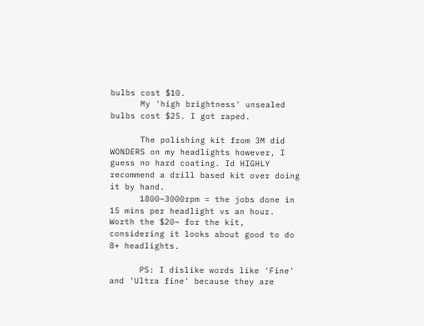bulbs cost $10.
      My 'high brightness' unsealed bulbs cost $25. I got raped.

      The polishing kit from 3M did WONDERS on my headlights however, I guess no hard coating. Id HIGHLY recommend a drill based kit over doing it by hand.
      1800~3000rpm = the jobs done in 15 mins per headlight vs an hour. Worth the $20~ for the kit, considering it looks about good to do 8+ headlights.

      PS: I dislike words like 'Fine' and 'Ultra fine' because they are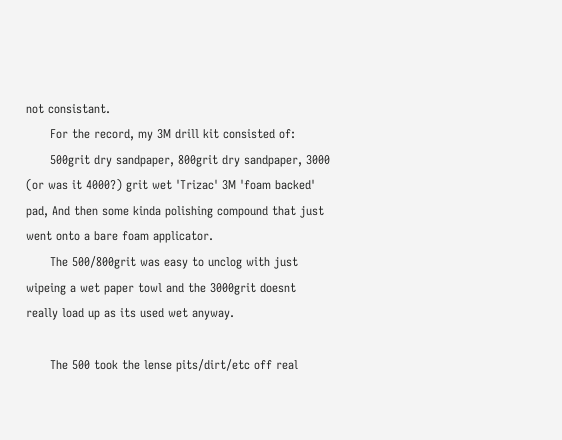not consistant.
      For the record, my 3M drill kit consisted of:
      500grit dry sandpaper, 800grit dry sandpaper, 3000 (or was it 4000?) grit wet 'Trizac' 3M 'foam backed' pad, And then some kinda polishing compound that just went onto a bare foam applicator.
      The 500/800grit was easy to unclog with just wipeing a wet paper towl and the 3000grit doesnt really load up as its used wet anyway.

      The 500 took the lense pits/dirt/etc off real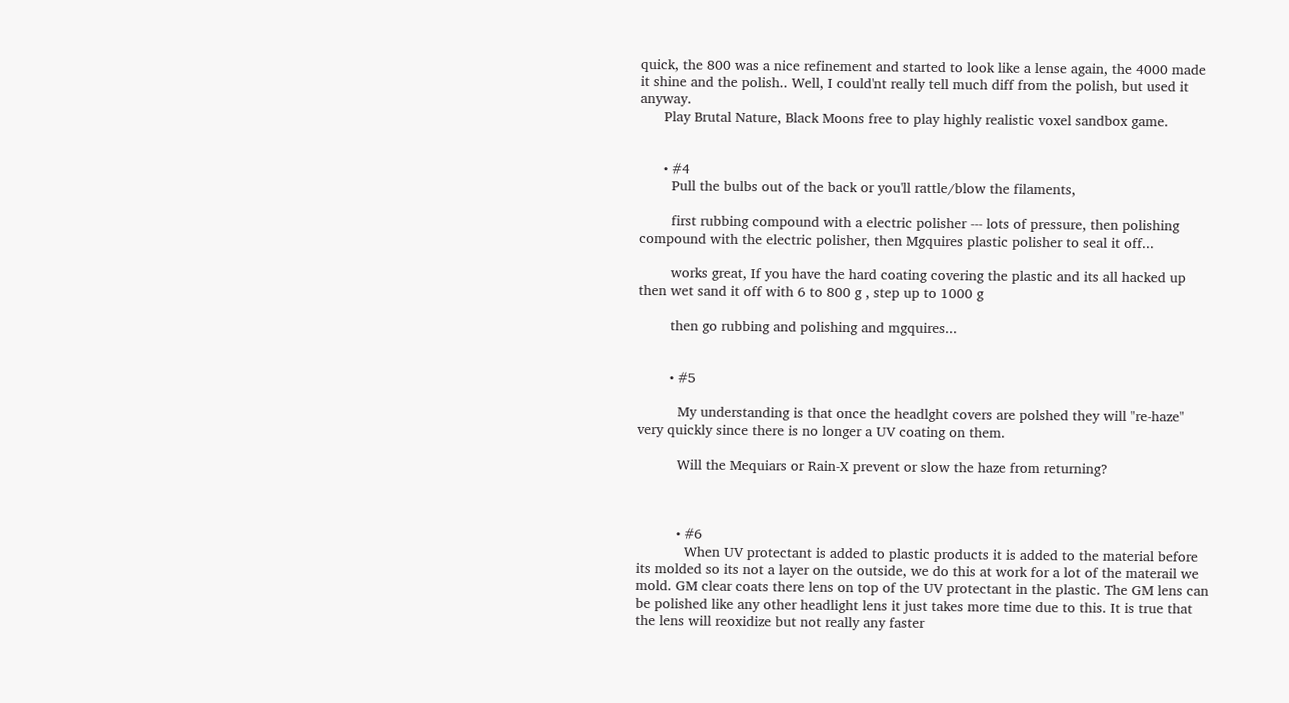quick, the 800 was a nice refinement and started to look like a lense again, the 4000 made it shine and the polish.. Well, I could'nt really tell much diff from the polish, but used it anyway.
      Play Brutal Nature, Black Moons free to play highly realistic voxel sandbox game.


      • #4
        Pull the bulbs out of the back or you'll rattle/blow the filaments,

        first rubbing compound with a electric polisher --- lots of pressure, then polishing compound with the electric polisher, then Mgquires plastic polisher to seal it off...

        works great, If you have the hard coating covering the plastic and its all hacked up then wet sand it off with 6 to 800 g , step up to 1000 g

        then go rubbing and polishing and mgquires...


        • #5

          My understanding is that once the headlght covers are polshed they will "re-haze" very quickly since there is no longer a UV coating on them.

          Will the Mequiars or Rain-X prevent or slow the haze from returning?



          • #6
            When UV protectant is added to plastic products it is added to the material before its molded so its not a layer on the outside, we do this at work for a lot of the materail we mold. GM clear coats there lens on top of the UV protectant in the plastic. The GM lens can be polished like any other headlight lens it just takes more time due to this. It is true that the lens will reoxidize but not really any faster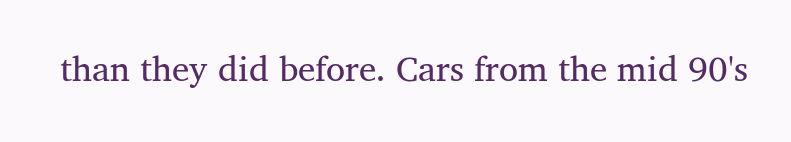than they did before. Cars from the mid 90's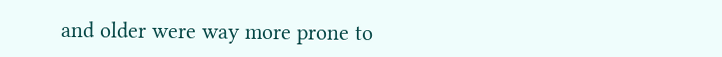and older were way more prone to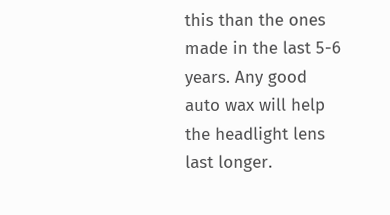this than the ones made in the last 5-6 years. Any good auto wax will help the headlight lens last longer.